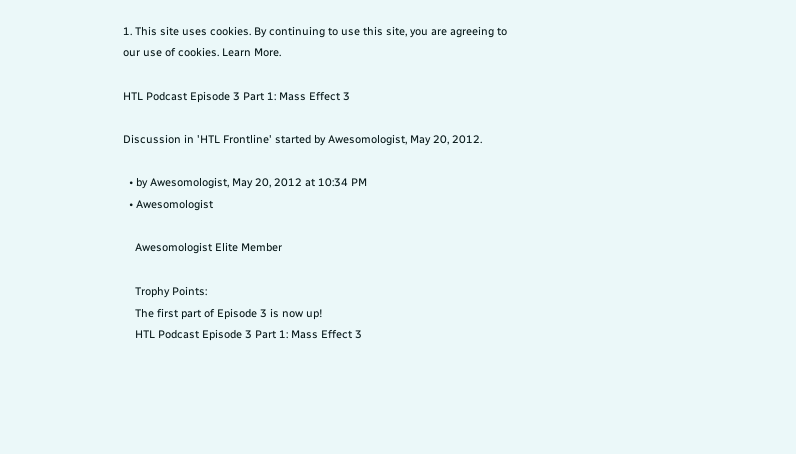1. This site uses cookies. By continuing to use this site, you are agreeing to our use of cookies. Learn More.

HTL Podcast Episode 3 Part 1: Mass Effect 3

Discussion in 'HTL Frontline' started by Awesomologist, May 20, 2012.

  • by Awesomologist, May 20, 2012 at 10:34 PM
  • Awesomologist

    Awesomologist Elite Member

    Trophy Points:
    The first part of Episode 3 is now up!
    HTL Podcast Episode 3 Part 1: Mass Effect 3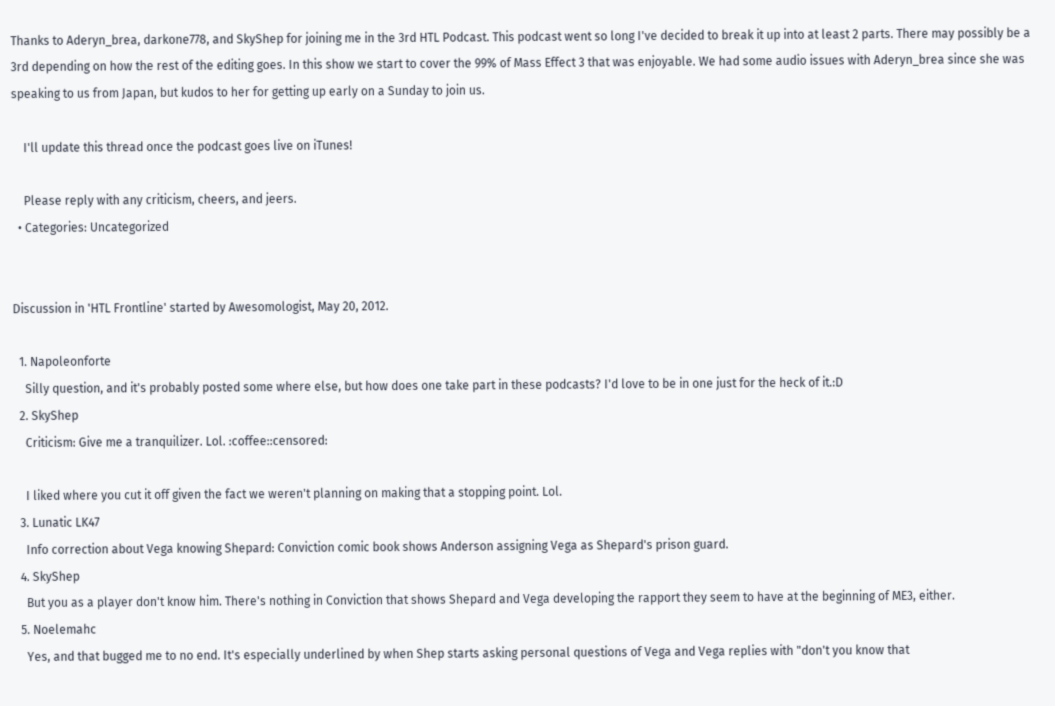Thanks to Aderyn_brea, darkone778, and SkyShep for joining me in the 3rd HTL Podcast. This podcast went so long I've decided to break it up into at least 2 parts. There may possibly be a 3rd depending on how the rest of the editing goes. In this show we start to cover the 99% of Mass Effect 3 that was enjoyable. We had some audio issues with Aderyn_brea since she was speaking to us from Japan, but kudos to her for getting up early on a Sunday to join us.

    I'll update this thread once the podcast goes live on iTunes!

    Please reply with any criticism, cheers, and jeers.
  • Categories: Uncategorized


Discussion in 'HTL Frontline' started by Awesomologist, May 20, 2012.

  1. Napoleonforte
    Silly question, and it's probably posted some where else, but how does one take part in these podcasts? I'd love to be in one just for the heck of it.:D
  2. SkyShep
    Criticism: Give me a tranquilizer. Lol. :coffee::censored:

    I liked where you cut it off given the fact we weren't planning on making that a stopping point. Lol.
  3. Lunatic LK47
    Info correction about Vega knowing Shepard: Conviction comic book shows Anderson assigning Vega as Shepard's prison guard.
  4. SkyShep
    But you as a player don't know him. There's nothing in Conviction that shows Shepard and Vega developing the rapport they seem to have at the beginning of ME3, either.
  5. Noelemahc
    Yes, and that bugged me to no end. It's especially underlined by when Shep starts asking personal questions of Vega and Vega replies with "don't you know that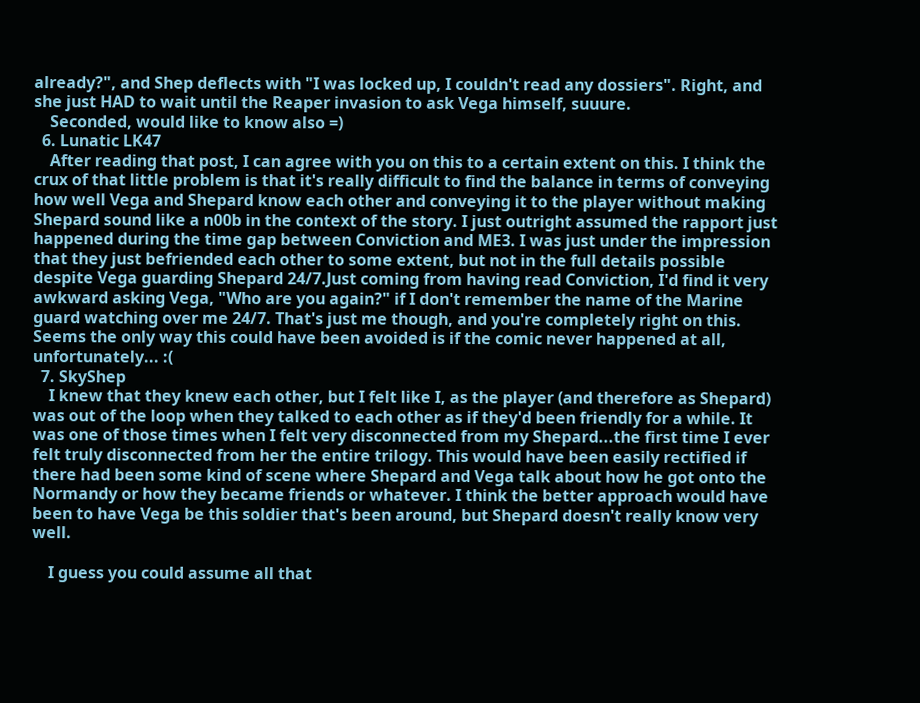already?", and Shep deflects with "I was locked up, I couldn't read any dossiers". Right, and she just HAD to wait until the Reaper invasion to ask Vega himself, suuure.
    Seconded, would like to know also =)
  6. Lunatic LK47
    After reading that post, I can agree with you on this to a certain extent on this. I think the crux of that little problem is that it's really difficult to find the balance in terms of conveying how well Vega and Shepard know each other and conveying it to the player without making Shepard sound like a n00b in the context of the story. I just outright assumed the rapport just happened during the time gap between Conviction and ME3. I was just under the impression that they just befriended each other to some extent, but not in the full details possible despite Vega guarding Shepard 24/7.Just coming from having read Conviction, I'd find it very awkward asking Vega, "Who are you again?" if I don't remember the name of the Marine guard watching over me 24/7. That's just me though, and you're completely right on this. Seems the only way this could have been avoided is if the comic never happened at all, unfortunately... :(
  7. SkyShep
    I knew that they knew each other, but I felt like I, as the player (and therefore as Shepard) was out of the loop when they talked to each other as if they'd been friendly for a while. It was one of those times when I felt very disconnected from my Shepard...the first time I ever felt truly disconnected from her the entire trilogy. This would have been easily rectified if there had been some kind of scene where Shepard and Vega talk about how he got onto the Normandy or how they became friends or whatever. I think the better approach would have been to have Vega be this soldier that's been around, but Shepard doesn't really know very well.

    I guess you could assume all that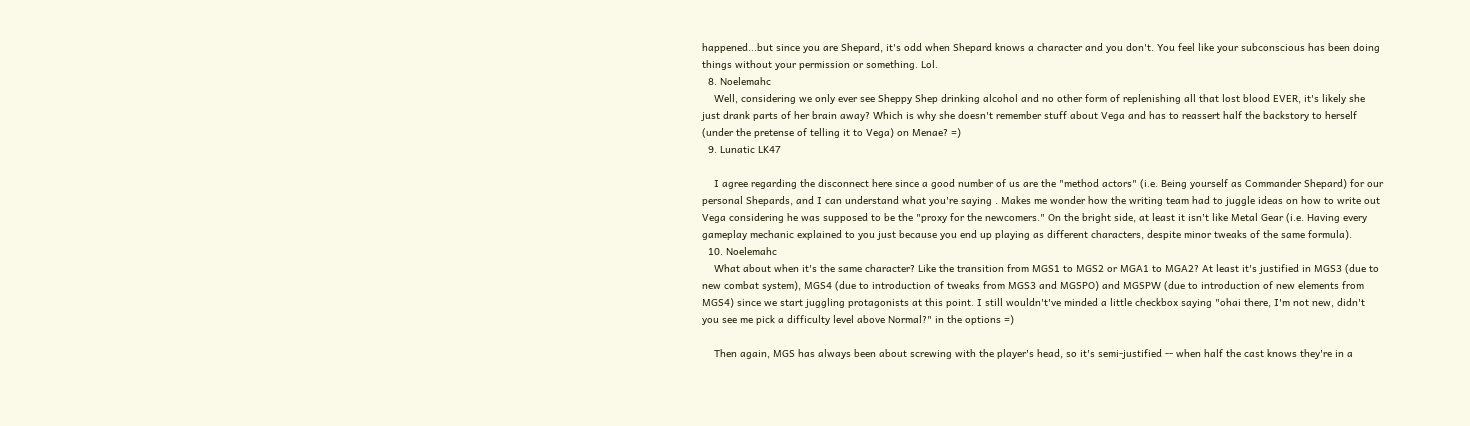happened...but since you are Shepard, it's odd when Shepard knows a character and you don't. You feel like your subconscious has been doing things without your permission or something. Lol.
  8. Noelemahc
    Well, considering we only ever see Sheppy Shep drinking alcohol and no other form of replenishing all that lost blood EVER, it's likely she just drank parts of her brain away? Which is why she doesn't remember stuff about Vega and has to reassert half the backstory to herself (under the pretense of telling it to Vega) on Menae? =)
  9. Lunatic LK47

    I agree regarding the disconnect here since a good number of us are the "method actors" (i.e. Being yourself as Commander Shepard) for our personal Shepards, and I can understand what you're saying . Makes me wonder how the writing team had to juggle ideas on how to write out Vega considering he was supposed to be the "proxy for the newcomers." On the bright side, at least it isn't like Metal Gear (i.e. Having every gameplay mechanic explained to you just because you end up playing as different characters, despite minor tweaks of the same formula).
  10. Noelemahc
    What about when it's the same character? Like the transition from MGS1 to MGS2 or MGA1 to MGA2? At least it's justified in MGS3 (due to new combat system), MGS4 (due to introduction of tweaks from MGS3 and MGSPO) and MGSPW (due to introduction of new elements from MGS4) since we start juggling protagonists at this point. I still wouldn't've minded a little checkbox saying "ohai there, I'm not new, didn't you see me pick a difficulty level above Normal?" in the options =)

    Then again, MGS has always been about screwing with the player's head, so it's semi-justified -- when half the cast knows they're in a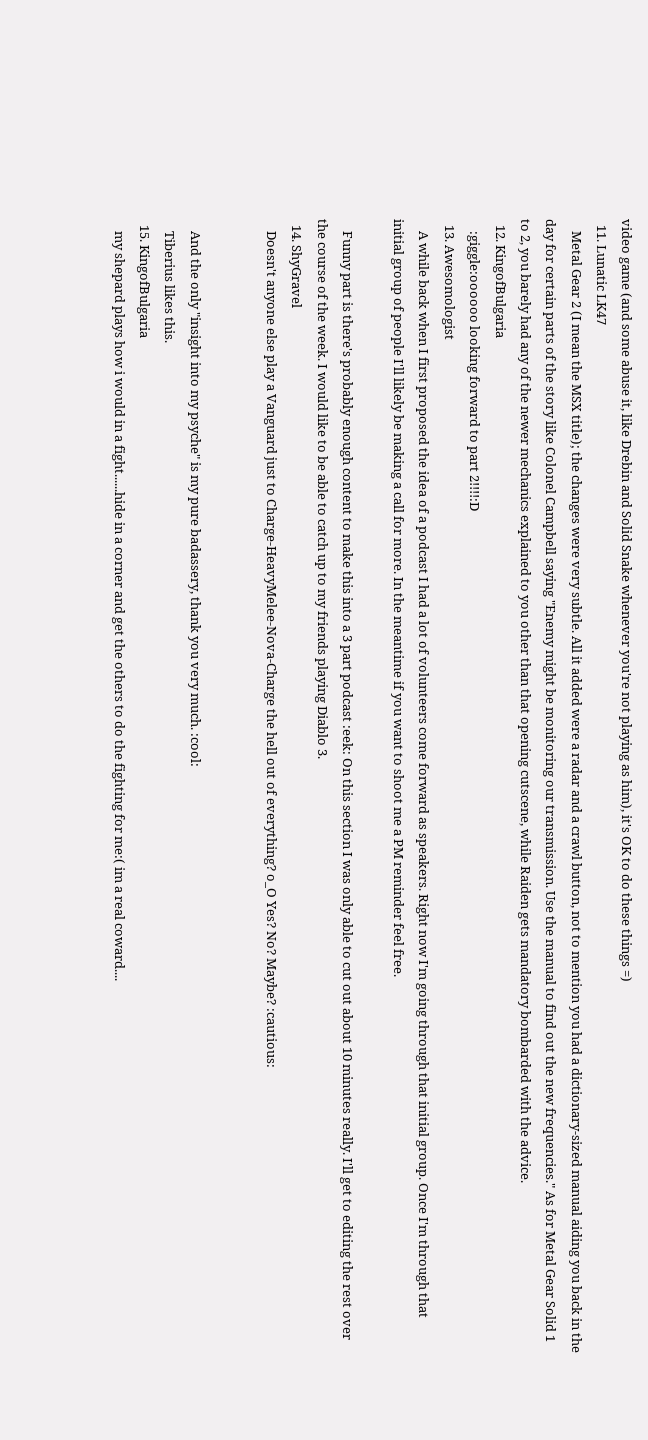video game (and some abuse it, like Drebin and Solid Snake whenever you're not playing as him), it's OK to do these things =)
  11. Lunatic LK47
    Metal Gear 2 (I mean the MSX title); the changes were very subtle. All it added were a radar and a crawl button, not to mention you had a dictionary-sized manual aiding you back in the day for certain parts of the story like Colonel Campbell saying "Enemy might be monitoring our transmission. Use the manual to find out the new frequencies." As for Metal Gear Solid 1 to 2, you barely had any of the newer mechanics explained to you other than that opening cutscene, while Raiden gets mandatory bombarded with the advice.
  12. KingofBulgaria
    :giggle:oooooo looking forward to part 2!!!!:D
  13. Awesomologist
    A while back when I first proposed the idea of a podcast I had a lot of volunteers come forward as speakers. Right now I'm going through that initial group. Once I'm through that initial group of people I'll likely be making a call for more. In the meantime if you want to shoot me a PM reminder feel free.

    Funny part is there's probably enough content to make this into a 3 part podcast :eek: On this section I was only able to cut out about 10 minutes really. I'll get to editing the rest over the course of the week. I would like to be able to catch up to my friends playing Diablo 3.
  14. ShyGravel
    Doesn't anyone else play a Vanguard just to Charge-HeavyMelee-Nova-Charge the hell out of everything? o_O Yes? No? Maybe? :cautious:


    And the only "insight into my psyche" is my pure badassery, thank you very much. :cool:
    Tiberius likes this.
  15. KingofBulgaria
    my shepard plays how i would in a fight......hide in a corner and get the others to do the fighting for me:( im a real coward....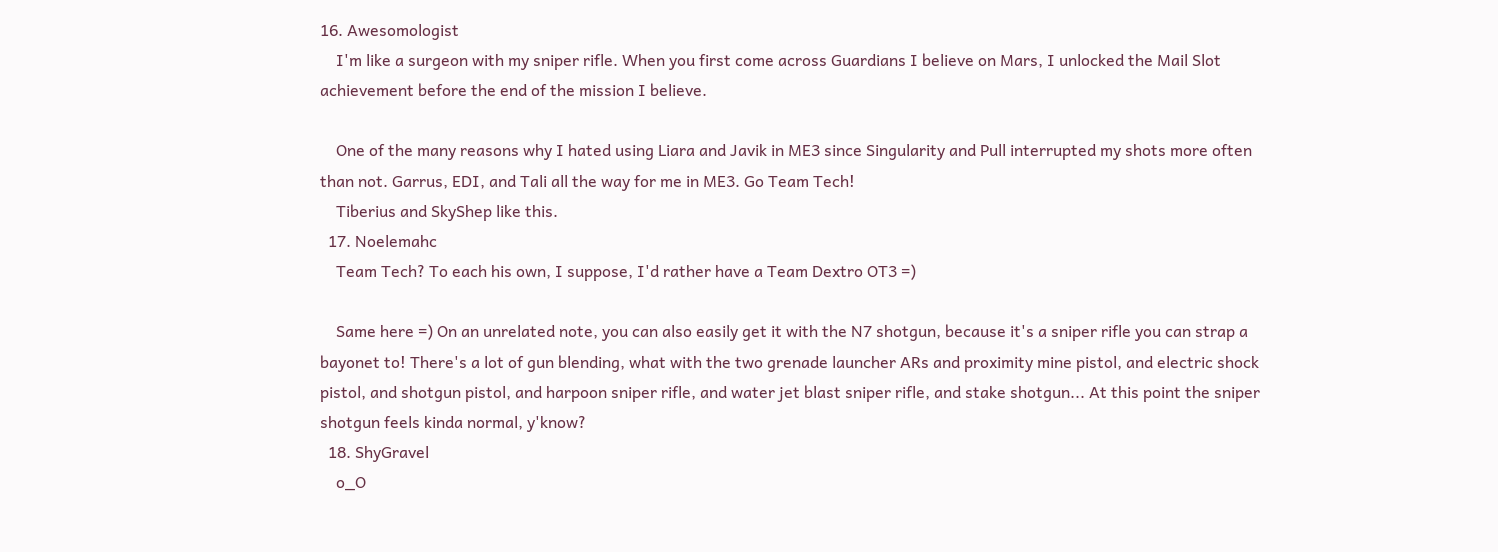16. Awesomologist
    I'm like a surgeon with my sniper rifle. When you first come across Guardians I believe on Mars, I unlocked the Mail Slot achievement before the end of the mission I believe.

    One of the many reasons why I hated using Liara and Javik in ME3 since Singularity and Pull interrupted my shots more often than not. Garrus, EDI, and Tali all the way for me in ME3. Go Team Tech!
    Tiberius and SkyShep like this.
  17. Noelemahc
    Team Tech? To each his own, I suppose, I'd rather have a Team Dextro OT3 =)

    Same here =) On an unrelated note, you can also easily get it with the N7 shotgun, because it's a sniper rifle you can strap a bayonet to! There's a lot of gun blending, what with the two grenade launcher ARs and proximity mine pistol, and electric shock pistol, and shotgun pistol, and harpoon sniper rifle, and water jet blast sniper rifle, and stake shotgun... At this point the sniper shotgun feels kinda normal, y'know?
  18. ShyGravel
    o_O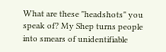What are these "headshots" you speak of? My Shep turns people into smears of unidentifiable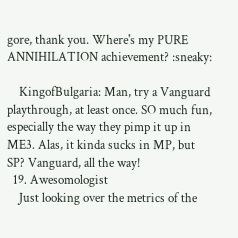gore, thank you. Where's my PURE ANNIHILATION achievement? :sneaky:

    KingofBulgaria: Man, try a Vanguard playthrough, at least once. SO much fun, especially the way they pimp it up in ME3. Alas, it kinda sucks in MP, but SP? Vanguard, all the way!
  19. Awesomologist
    Just looking over the metrics of the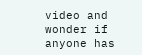video and wonder if anyone has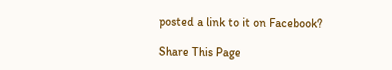posted a link to it on Facebook?

Share This Page